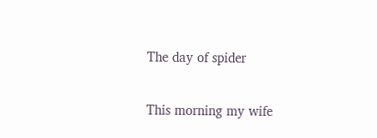The day of spider

This morning my wife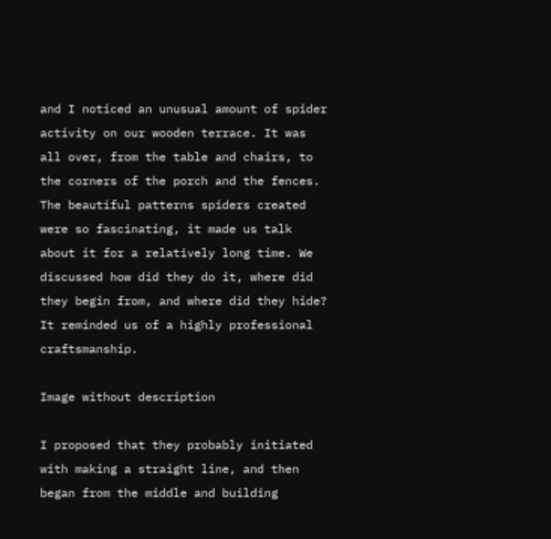and I noticed an unusual amount of spider activity on our wooden terrace. It was all over, from the table and chairs, to the corners of the porch and the fences. The beautiful patterns spiders created were so fascinating, it made us talk about it for a relatively long time. We discussed how did they do it, where did they begin from, and where did they hide? It reminded us of a highly professional craftsmanship.

Image without description

I proposed that they probably initiated with making a straight line, and then began from the middle and building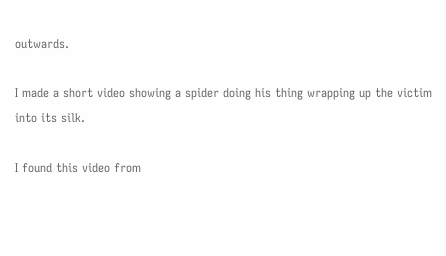outwards.

I made a short video showing a spider doing his thing wrapping up the victim into its silk.

I found this video from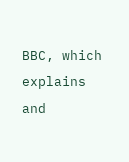BBC, which explains and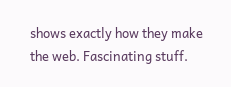shows exactly how they make the web. Fascinating stuff.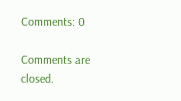Comments: 0

Comments are closed.